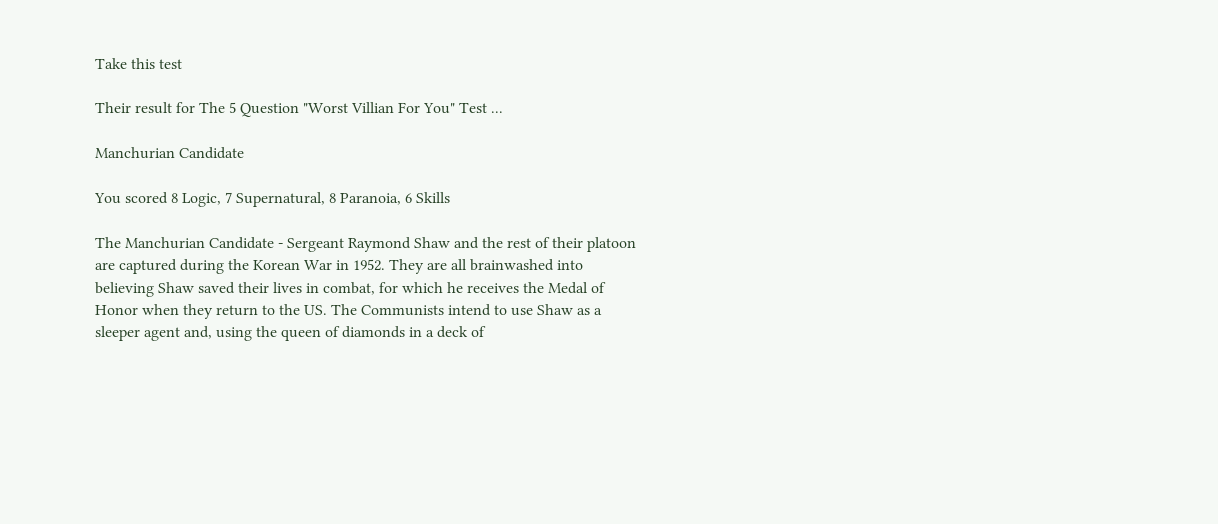Take this test

Their result for The 5 Question "Worst Villian For You" Test ...

Manchurian Candidate

You scored 8 Logic, 7 Supernatural, 8 Paranoia, 6 Skills

The Manchurian Candidate - Sergeant Raymond Shaw and the rest of their platoon are captured during the Korean War in 1952. They are all brainwashed into believing Shaw saved their lives in combat, for which he receives the Medal of Honor when they return to the US. The Communists intend to use Shaw as a sleeper agent and, using the queen of diamonds in a deck of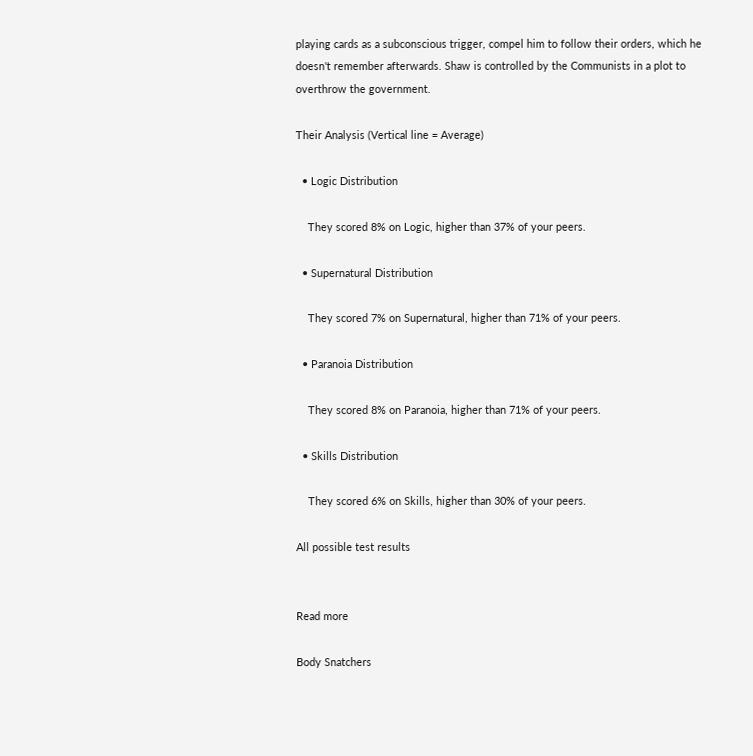playing cards as a subconscious trigger, compel him to follow their orders, which he doesn't remember afterwards. Shaw is controlled by the Communists in a plot to overthrow the government.

Their Analysis (Vertical line = Average)

  • Logic Distribution

    They scored 8% on Logic, higher than 37% of your peers.

  • Supernatural Distribution

    They scored 7% on Supernatural, higher than 71% of your peers.

  • Paranoia Distribution

    They scored 8% on Paranoia, higher than 71% of your peers.

  • Skills Distribution

    They scored 6% on Skills, higher than 30% of your peers.

All possible test results


Read more

Body Snatchers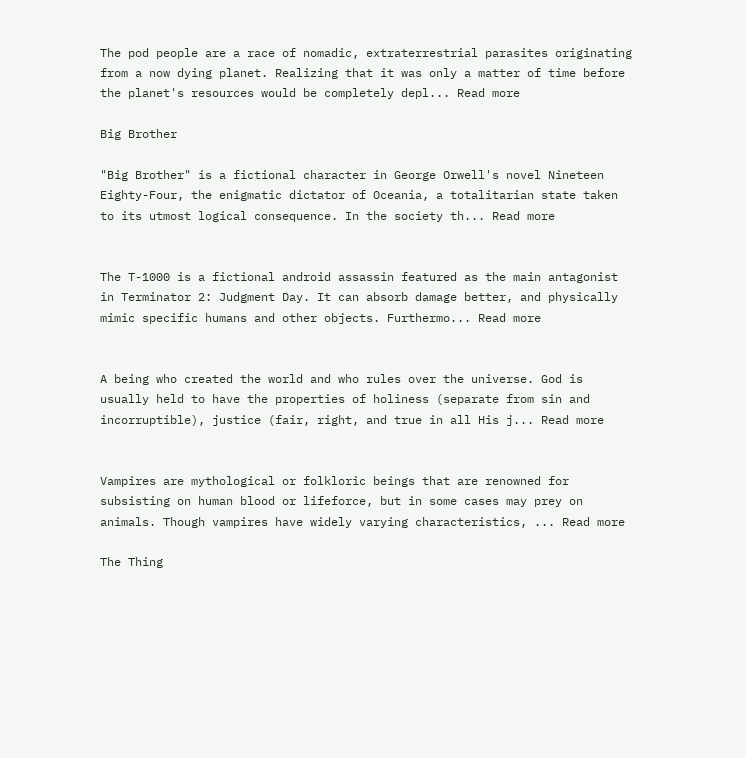The pod people are a race of nomadic, extraterrestrial parasites originating from a now dying planet. Realizing that it was only a matter of time before the planet's resources would be completely depl... Read more

Big Brother

"Big Brother" is a fictional character in George Orwell's novel Nineteen Eighty-Four, the enigmatic dictator of Oceania, a totalitarian state taken to its utmost logical consequence. In the society th... Read more


The T-1000 is a fictional android assassin featured as the main antagonist in Terminator 2: Judgment Day. It can absorb damage better, and physically mimic specific humans and other objects. Furthermo... Read more


A being who created the world and who rules over the universe. God is usually held to have the properties of holiness (separate from sin and incorruptible), justice (fair, right, and true in all His j... Read more


Vampires are mythological or folkloric beings that are renowned for subsisting on human blood or lifeforce, but in some cases may prey on animals. Though vampires have widely varying characteristics, ... Read more

The Thing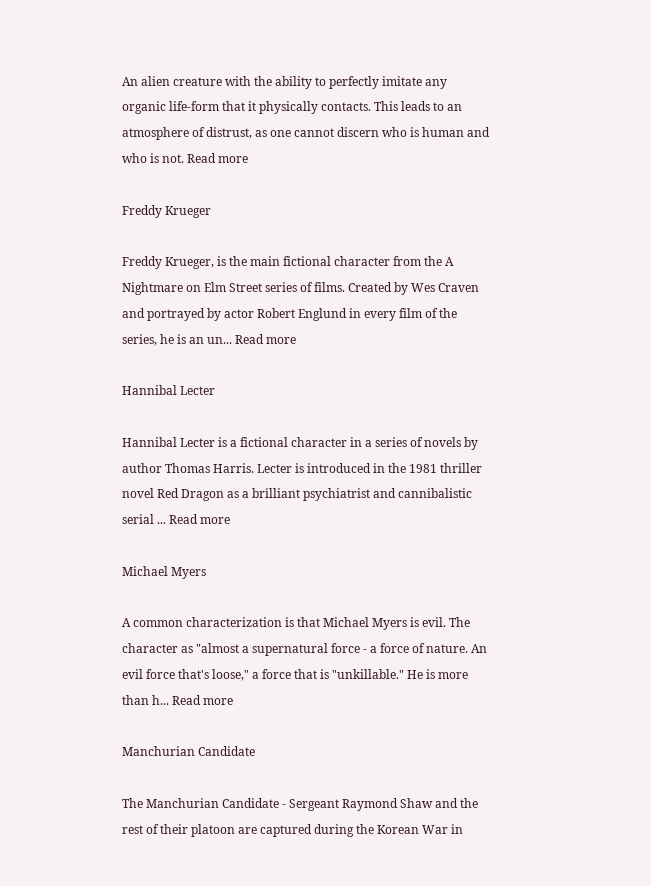An alien creature with the ability to perfectly imitate any organic life-form that it physically contacts. This leads to an atmosphere of distrust, as one cannot discern who is human and who is not. Read more

Freddy Krueger

Freddy Krueger, is the main fictional character from the A Nightmare on Elm Street series of films. Created by Wes Craven and portrayed by actor Robert Englund in every film of the series, he is an un... Read more

Hannibal Lecter

Hannibal Lecter is a fictional character in a series of novels by author Thomas Harris. Lecter is introduced in the 1981 thriller novel Red Dragon as a brilliant psychiatrist and cannibalistic serial ... Read more

Michael Myers

A common characterization is that Michael Myers is evil. The character as "almost a supernatural force - a force of nature. An evil force that's loose," a force that is "unkillable." He is more than h... Read more

Manchurian Candidate

The Manchurian Candidate - Sergeant Raymond Shaw and the rest of their platoon are captured during the Korean War in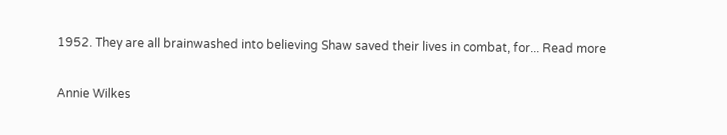1952. They are all brainwashed into believing Shaw saved their lives in combat, for... Read more

Annie Wilkes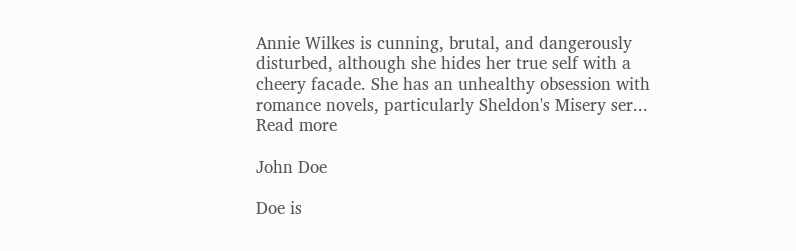Annie Wilkes is cunning, brutal, and dangerously disturbed, although she hides her true self with a cheery facade. She has an unhealthy obsession with romance novels, particularly Sheldon's Misery ser... Read more

John Doe

Doe is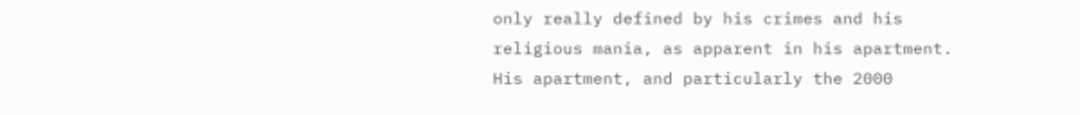only really defined by his crimes and his religious mania, as apparent in his apartment. His apartment, and particularly the 2000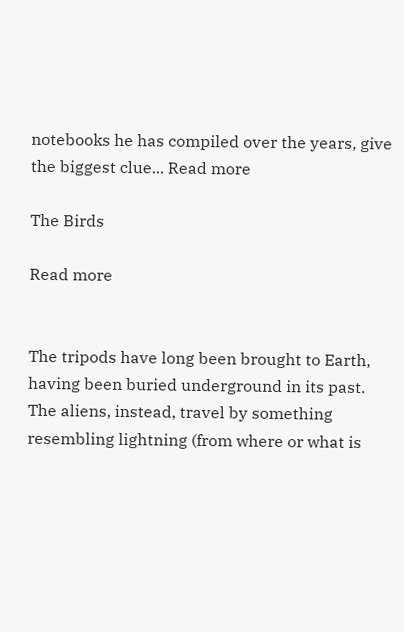notebooks he has compiled over the years, give the biggest clue... Read more

The Birds

Read more


The tripods have long been brought to Earth, having been buried underground in its past. The aliens, instead, travel by something resembling lightning (from where or what is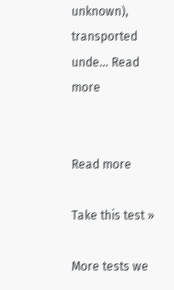unknown), transported unde... Read more


Read more

Take this test »

More tests we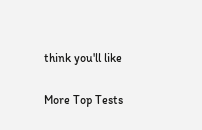think you'll like

More Top Tests